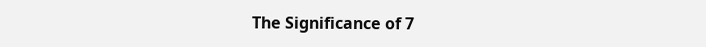The Significance of 7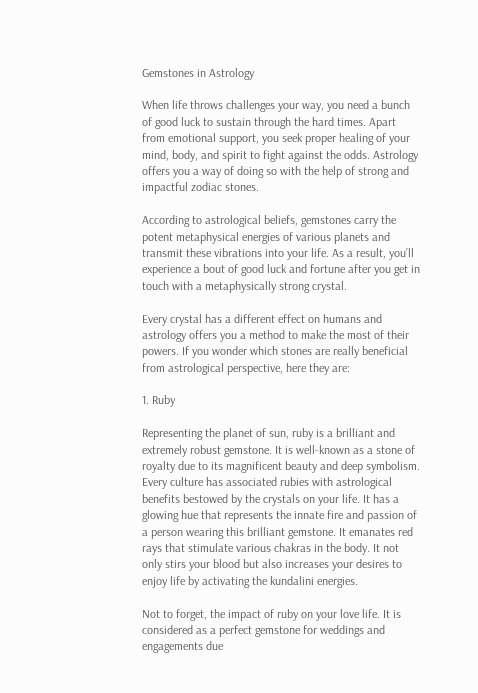Gemstones in Astrology

When life throws challenges your way, you need a bunch of good luck to sustain through the hard times. Apart from emotional support, you seek proper healing of your mind, body, and spirit to fight against the odds. Astrology offers you a way of doing so with the help of strong and impactful zodiac stones.

According to astrological beliefs, gemstones carry the potent metaphysical energies of various planets and transmit these vibrations into your life. As a result, you’ll experience a bout of good luck and fortune after you get in touch with a metaphysically strong crystal.

Every crystal has a different effect on humans and astrology offers you a method to make the most of their powers. If you wonder which stones are really beneficial from astrological perspective, here they are:

1. Ruby

Representing the planet of sun, ruby is a brilliant and extremely robust gemstone. It is well-known as a stone of royalty due to its magnificent beauty and deep symbolism. Every culture has associated rubies with astrological benefits bestowed by the crystals on your life. It has a glowing hue that represents the innate fire and passion of a person wearing this brilliant gemstone. It emanates red rays that stimulate various chakras in the body. It not only stirs your blood but also increases your desires to enjoy life by activating the kundalini energies.

Not to forget, the impact of ruby on your love life. It is considered as a perfect gemstone for weddings and engagements due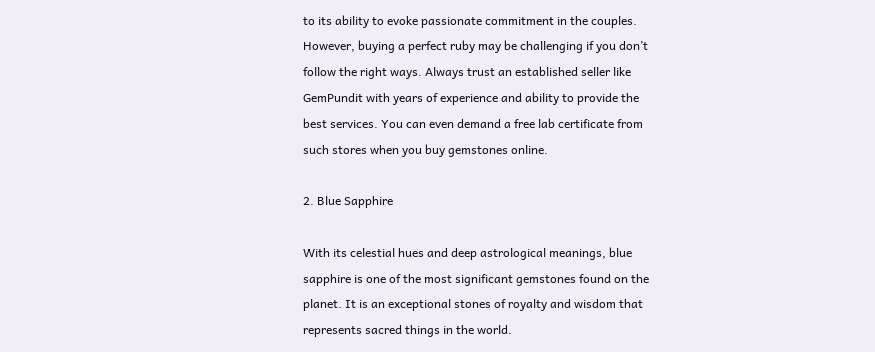to its ability to evoke passionate commitment in the couples. However, buying a perfect ruby may be challenging if you don’t follow the right ways. Always trust an established seller like GemPundit with years of experience and ability to provide the best services. You can even demand a free lab certificate from such stores when you buy gemstones online.

2. Blue Sapphire

With its celestial hues and deep astrological meanings, blue sapphire is one of the most significant gemstones found on the planet. It is an exceptional stones of royalty and wisdom that represents sacred things in the world.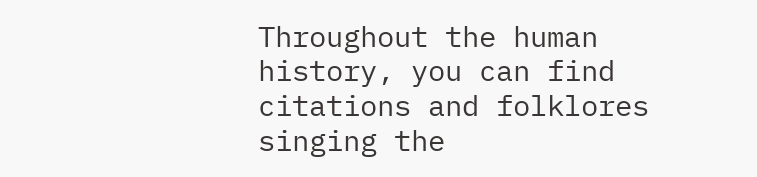Throughout the human history, you can find citations and folklores singing the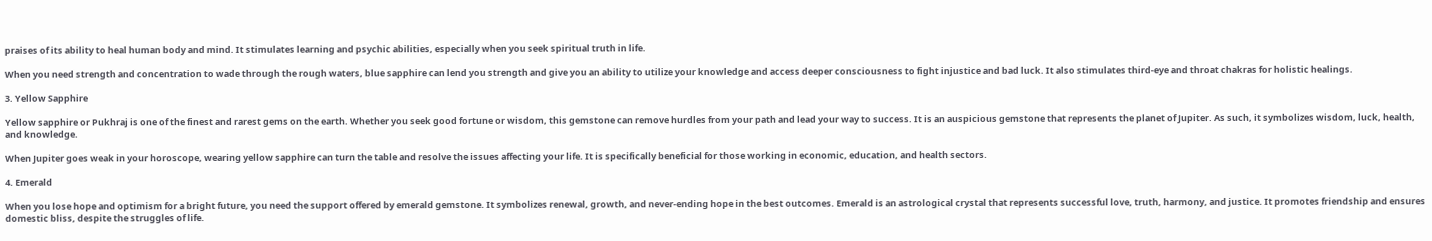praises of its ability to heal human body and mind. It stimulates learning and psychic abilities, especially when you seek spiritual truth in life.

When you need strength and concentration to wade through the rough waters, blue sapphire can lend you strength and give you an ability to utilize your knowledge and access deeper consciousness to fight injustice and bad luck. It also stimulates third-eye and throat chakras for holistic healings.

3. Yellow Sapphire

Yellow sapphire or Pukhraj is one of the finest and rarest gems on the earth. Whether you seek good fortune or wisdom, this gemstone can remove hurdles from your path and lead your way to success. It is an auspicious gemstone that represents the planet of Jupiter. As such, it symbolizes wisdom, luck, health, and knowledge.

When Jupiter goes weak in your horoscope, wearing yellow sapphire can turn the table and resolve the issues affecting your life. It is specifically beneficial for those working in economic, education, and health sectors.

4. Emerald

When you lose hope and optimism for a bright future, you need the support offered by emerald gemstone. It symbolizes renewal, growth, and never-ending hope in the best outcomes. Emerald is an astrological crystal that represents successful love, truth, harmony, and justice. It promotes friendship and ensures domestic bliss, despite the struggles of life.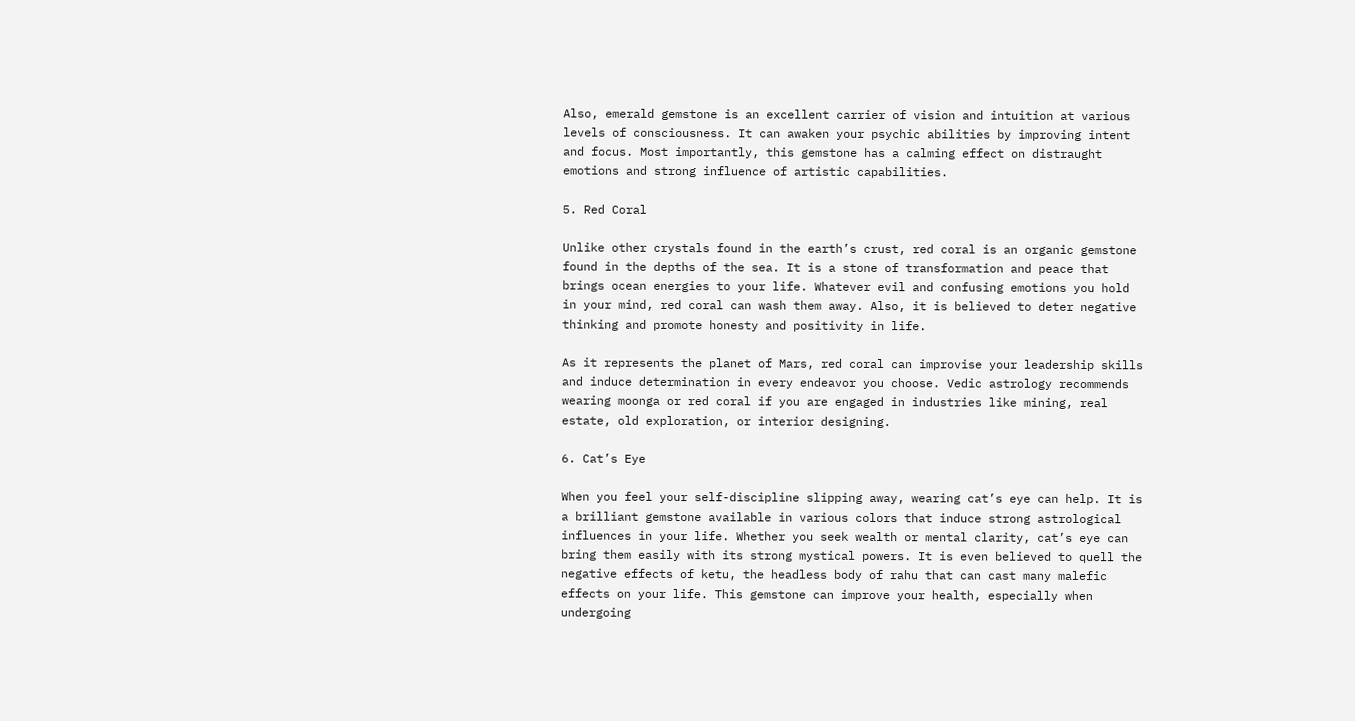Also, emerald gemstone is an excellent carrier of vision and intuition at various levels of consciousness. It can awaken your psychic abilities by improving intent and focus. Most importantly, this gemstone has a calming effect on distraught emotions and strong influence of artistic capabilities.

5. Red Coral

Unlike other crystals found in the earth’s crust, red coral is an organic gemstone found in the depths of the sea. It is a stone of transformation and peace that brings ocean energies to your life. Whatever evil and confusing emotions you hold in your mind, red coral can wash them away. Also, it is believed to deter negative thinking and promote honesty and positivity in life.

As it represents the planet of Mars, red coral can improvise your leadership skills and induce determination in every endeavor you choose. Vedic astrology recommends wearing moonga or red coral if you are engaged in industries like mining, real estate, old exploration, or interior designing.

6. Cat’s Eye

When you feel your self-discipline slipping away, wearing cat’s eye can help. It is a brilliant gemstone available in various colors that induce strong astrological influences in your life. Whether you seek wealth or mental clarity, cat’s eye can bring them easily with its strong mystical powers. It is even believed to quell the negative effects of ketu, the headless body of rahu that can cast many malefic effects on your life. This gemstone can improve your health, especially when undergoing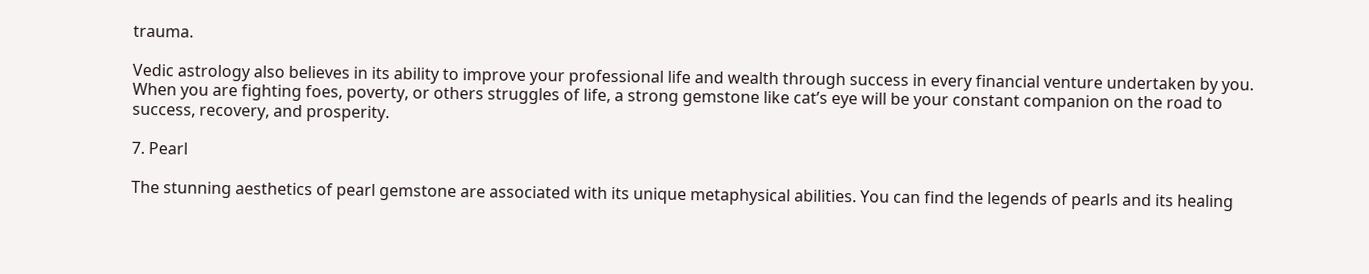trauma.

Vedic astrology also believes in its ability to improve your professional life and wealth through success in every financial venture undertaken by you. When you are fighting foes, poverty, or others struggles of life, a strong gemstone like cat’s eye will be your constant companion on the road to success, recovery, and prosperity.

7. Pearl

The stunning aesthetics of pearl gemstone are associated with its unique metaphysical abilities. You can find the legends of pearls and its healing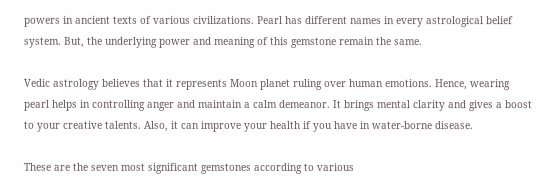powers in ancient texts of various civilizations. Pearl has different names in every astrological belief system. But, the underlying power and meaning of this gemstone remain the same.

Vedic astrology believes that it represents Moon planet ruling over human emotions. Hence, wearing pearl helps in controlling anger and maintain a calm demeanor. It brings mental clarity and gives a boost to your creative talents. Also, it can improve your health if you have in water-borne disease.

These are the seven most significant gemstones according to various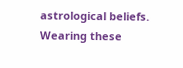astrological beliefs. Wearing these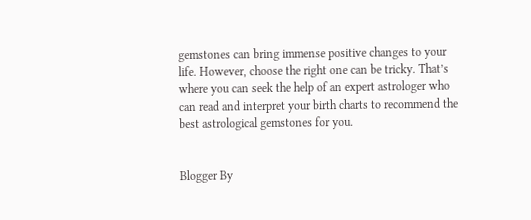gemstones can bring immense positive changes to your life. However, choose the right one can be tricky. That’s where you can seek the help of an expert astrologer who can read and interpret your birth charts to recommend the best astrological gemstones for you.


Blogger By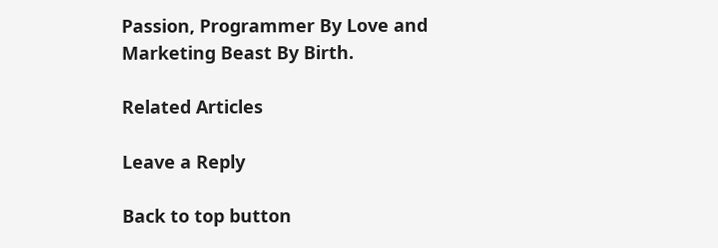Passion, Programmer By Love and Marketing Beast By Birth.

Related Articles

Leave a Reply

Back to top button